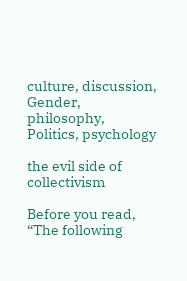culture, discussion, Gender, philosophy, Politics, psychology

the evil side of collectivism

Before you read,
“The following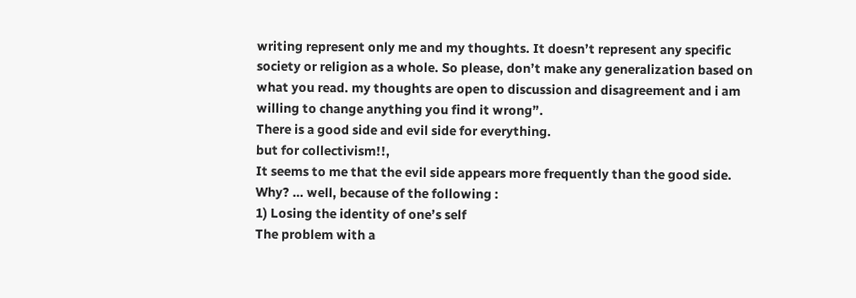writing represent only me and my thoughts. It doesn’t represent any specific society or religion as a whole. So please, don’t make any generalization based on what you read. my thoughts are open to discussion and disagreement and i am willing to change anything you find it wrong”.
There is a good side and evil side for everything.
but for collectivism!!,
It seems to me that the evil side appears more frequently than the good side.
Why? … well, because of the following :
1) Losing the identity of one’s self
The problem with a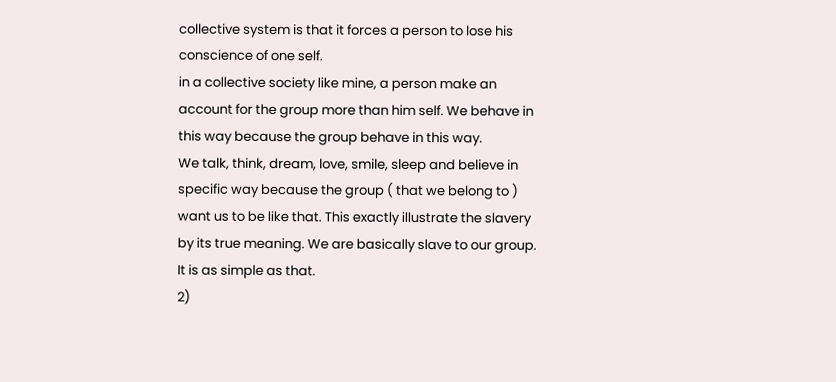collective system is that it forces a person to lose his conscience of one self.
in a collective society like mine, a person make an account for the group more than him self. We behave in this way because the group behave in this way.
We talk, think, dream, love, smile, sleep and believe in specific way because the group ( that we belong to ) want us to be like that. This exactly illustrate the slavery by its true meaning. We are basically slave to our group. It is as simple as that.
2)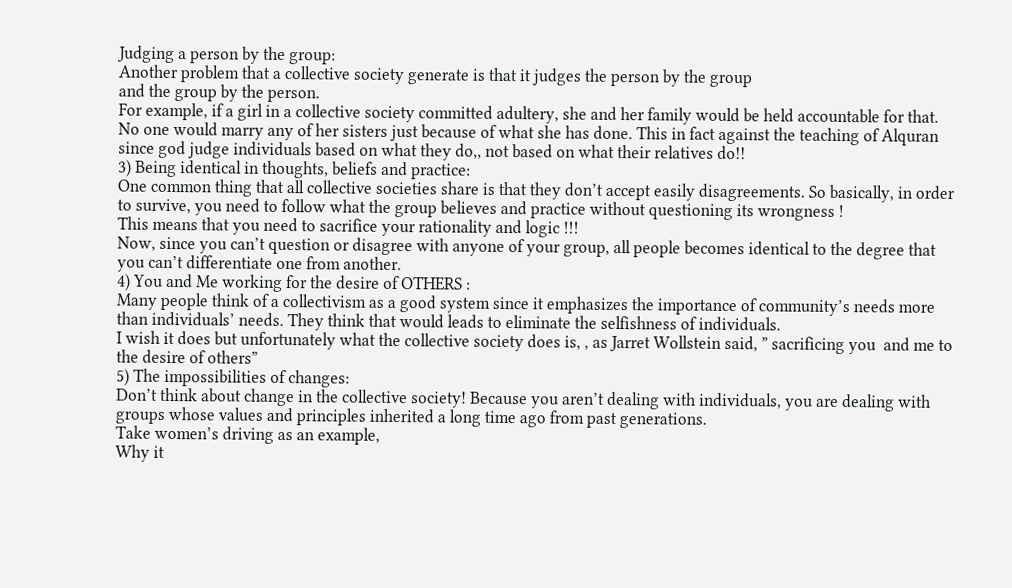Judging a person by the group:
Another problem that a collective society generate is that it judges the person by the group
and the group by the person.
For example, if a girl in a collective society committed adultery, she and her family would be held accountable for that. No one would marry any of her sisters just because of what she has done. This in fact against the teaching of Alquran since god judge individuals based on what they do,, not based on what their relatives do!!
3) Being identical in thoughts, beliefs and practice:
One common thing that all collective societies share is that they don’t accept easily disagreements. So basically, in order to survive, you need to follow what the group believes and practice without questioning its wrongness !
This means that you need to sacrifice your rationality and logic !!!
Now, since you can’t question or disagree with anyone of your group, all people becomes identical to the degree that you can’t differentiate one from another.
4) You and Me working for the desire of OTHERS :
Many people think of a collectivism as a good system since it emphasizes the importance of community’s needs more than individuals’ needs. They think that would leads to eliminate the selfishness of individuals.
I wish it does but unfortunately what the collective society does is, , as Jarret Wollstein said, ” sacrificing you  and me to the desire of others”
5) The impossibilities of changes:
Don’t think about change in the collective society! Because you aren’t dealing with individuals, you are dealing with groups whose values and principles inherited a long time ago from past generations.
Take women’s driving as an example,
Why it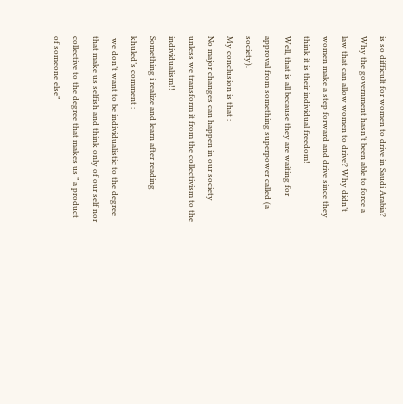is so difficult for women to drive in Saudi Arabia? Why the government hasn’t been able to force a law that can allow women to drive? Why didn’t women make a step forward and drive since they think it is their individual freedom!
Well, that is all because they are waiting for approval from something superpower called (a society).
My conclusion is that :
No major changes can happen in our society unless we transform it from the collectivism to the individualism!!
Something i realize and learn after reading khuled’s comment :
 we don’t want to be individualistic to the degree that make us selfish and think only of our self nor collective to the degree that makes us ” a product of someone else”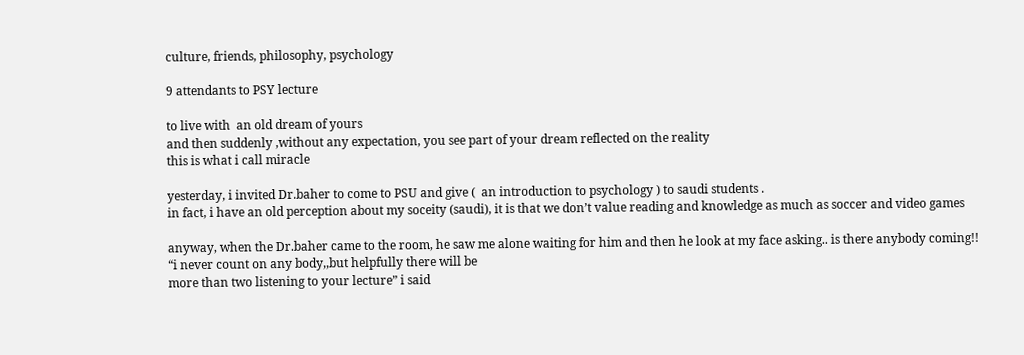culture, friends, philosophy, psychology

9 attendants to PSY lecture

to live with  an old dream of yours
and then suddenly ,without any expectation, you see part of your dream reflected on the reality
this is what i call miracle

yesterday, i invited Dr.baher to come to PSU and give (  an introduction to psychology ) to saudi students .
in fact, i have an old perception about my soceity (saudi), it is that we don’t value reading and knowledge as much as soccer and video games

anyway, when the Dr.baher came to the room, he saw me alone waiting for him and then he look at my face asking.. is there anybody coming!!
“i never count on any body,,but helpfully there will be
more than two listening to your lecture” i said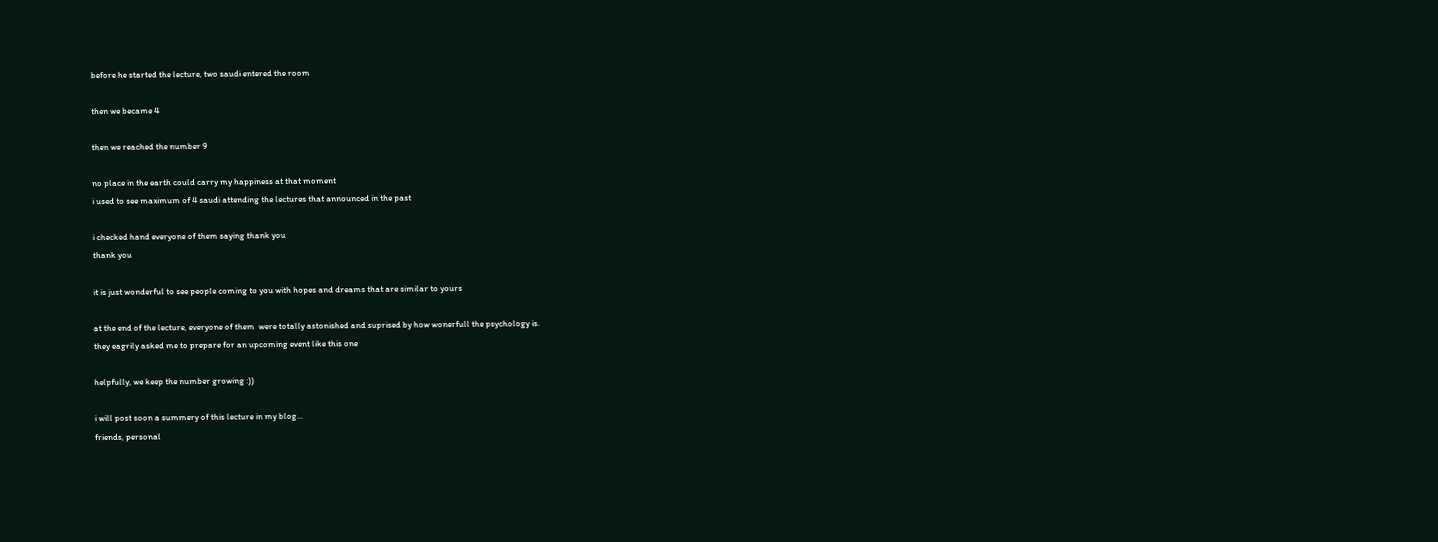before he started the lecture, two saudi entered the room

then we became 4

then we reached the number 9

no place in the earth could carry my happiness at that moment
i used to see maximum of 4 saudi attending the lectures that announced in the past

i checked hand everyone of them saying thank you
thank you

it is just wonderful to see people coming to you with hopes and dreams that are similar to yours

at the end of the lecture, everyone of them  were totally astonished and suprised by how wonerfull the psychology is.
they eagrily asked me to prepare for an upcoming event like this one

helpfully, we keep the number growing :))

i will post soon a summery of this lecture in my blog…
friends, personal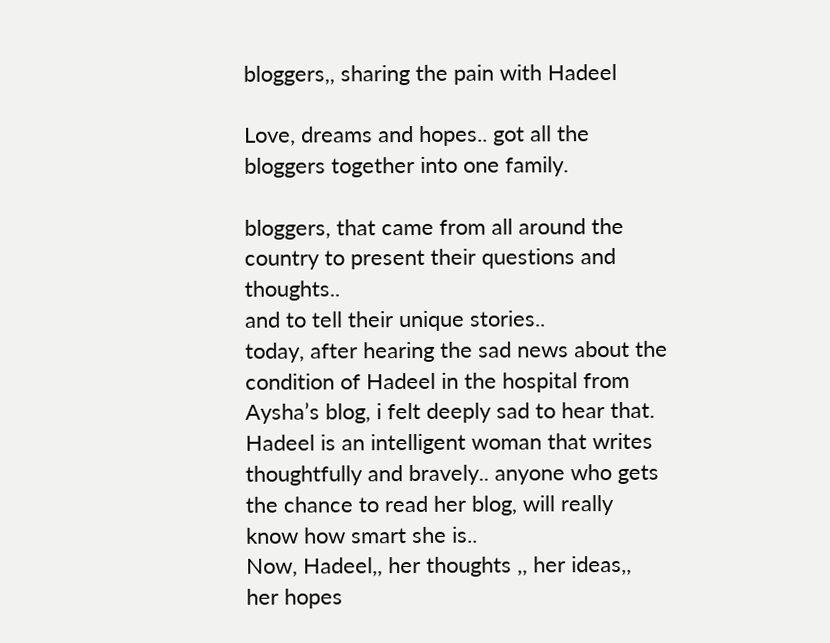bloggers,, sharing the pain with Hadeel

Love, dreams and hopes.. got all the bloggers together into one family.

bloggers, that came from all around the country to present their questions and thoughts..
and to tell their unique stories..
today, after hearing the sad news about the condition of Hadeel in the hospital from Aysha’s blog, i felt deeply sad to hear that.
Hadeel is an intelligent woman that writes thoughtfully and bravely.. anyone who gets the chance to read her blog, will really know how smart she is..
Now, Hadeel,, her thoughts ,, her ideas,, her hopes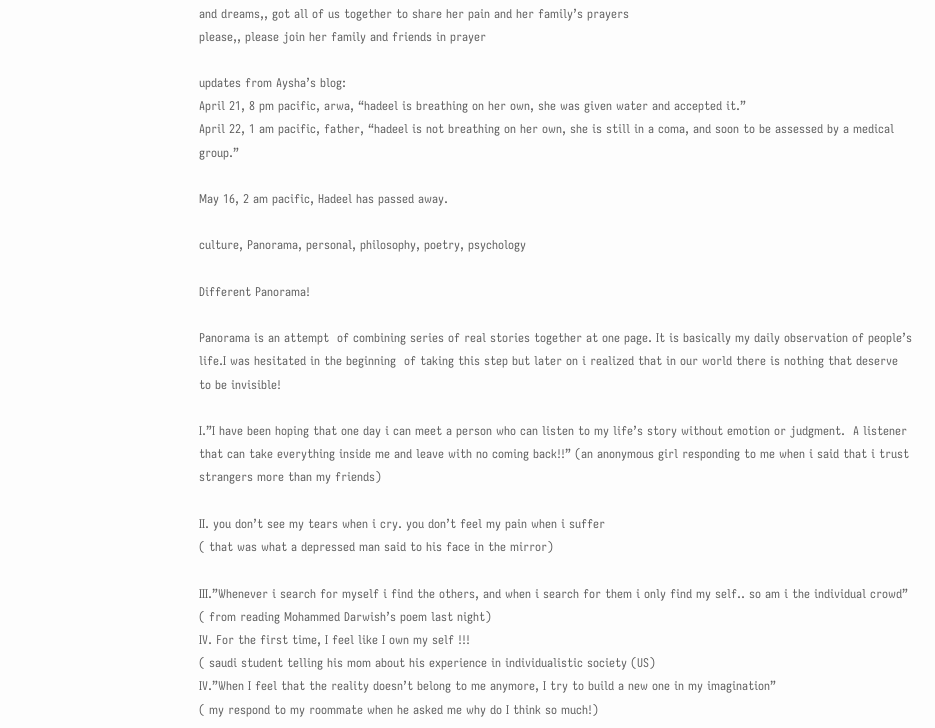and dreams,, got all of us together to share her pain and her family’s prayers
please,, please join her family and friends in prayer

updates from Aysha’s blog:
April 21, 8 pm pacific, arwa, “hadeel is breathing on her own, she was given water and accepted it.”
April 22, 1 am pacific, father, “hadeel is not breathing on her own, she is still in a coma, and soon to be assessed by a medical group.”

May 16, 2 am pacific, Hadeel has passed away.

culture, Panorama, personal, philosophy, poetry, psychology

Different Panorama!

Panorama is an attempt  of combining series of real stories together at one page. It is basically my daily observation of people’s life.I was hesitated in the beginning  of taking this step but later on i realized that in our world there is nothing that deserve to be invisible!

I.”I have been hoping that one day i can meet a person who can listen to my life’s story without emotion or judgment.  A listener that can take everything inside me and leave with no coming back!!” (an anonymous girl responding to me when i said that i trust strangers more than my friends)

II. you don’t see my tears when i cry. you don’t feel my pain when i suffer
( that was what a depressed man said to his face in the mirror)

III.”Whenever i search for myself i find the others, and when i search for them i only find my self.. so am i the individual crowd” ( from reading Mohammed Darwish’s poem last night)
IV. For the first time, I feel like I own my self !!!
( saudi student telling his mom about his experience in individualistic society (US)
IV.”When I feel that the reality doesn’t belong to me anymore, I try to build a new one in my imagination”
( my respond to my roommate when he asked me why do I think so much!)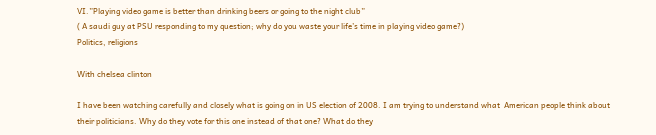VI.”Playing video game is better than drinking beers or going to the night club”
( A saudi guy at PSU responding to my question; why do you waste your life’s time in playing video game?)
Politics, religions

With chelsea clinton

I have been watching carefully and closely what is going on in US election of 2008. I am trying to understand what  American people think about their politicians. Why do they vote for this one instead of that one? What do they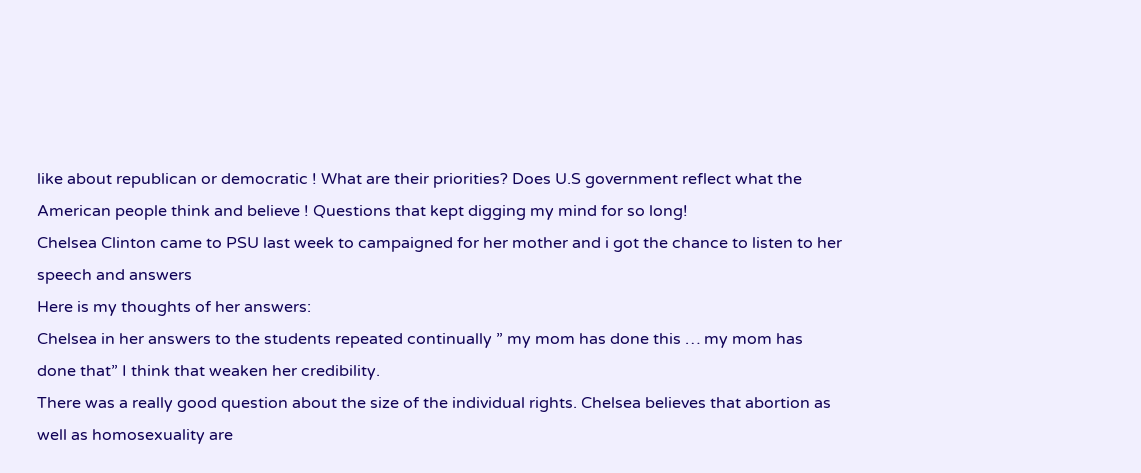like about republican or democratic ! What are their priorities? Does U.S government reflect what the American people think and believe ! Questions that kept digging my mind for so long!
Chelsea Clinton came to PSU last week to campaigned for her mother and i got the chance to listen to her speech and answers
Here is my thoughts of her answers:
Chelsea in her answers to the students repeated continually ” my mom has done this … my mom has done that” I think that weaken her credibility.
There was a really good question about the size of the individual rights. Chelsea believes that abortion as well as homosexuality are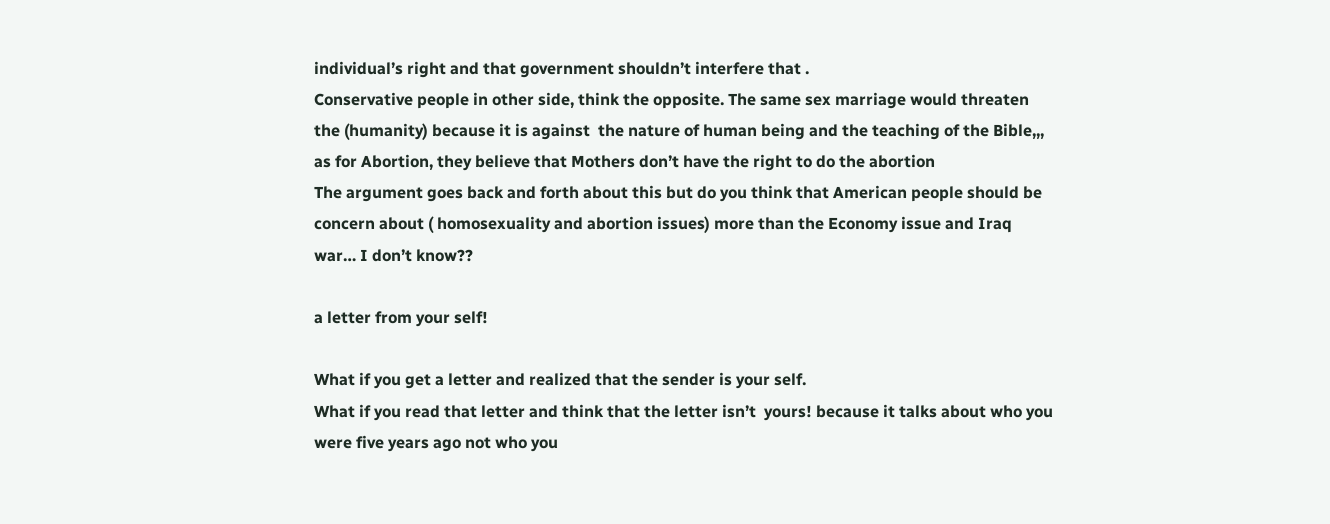individual’s right and that government shouldn’t interfere that .
Conservative people in other side, think the opposite. The same sex marriage would threaten the (humanity) because it is against  the nature of human being and the teaching of the Bible,,,
as for Abortion, they believe that Mothers don’t have the right to do the abortion
The argument goes back and forth about this but do you think that American people should be concern about ( homosexuality and abortion issues) more than the Economy issue and Iraq war… I don’t know??

a letter from your self!

What if you get a letter and realized that the sender is your self.
What if you read that letter and think that the letter isn’t  yours! because it talks about who you were five years ago not who you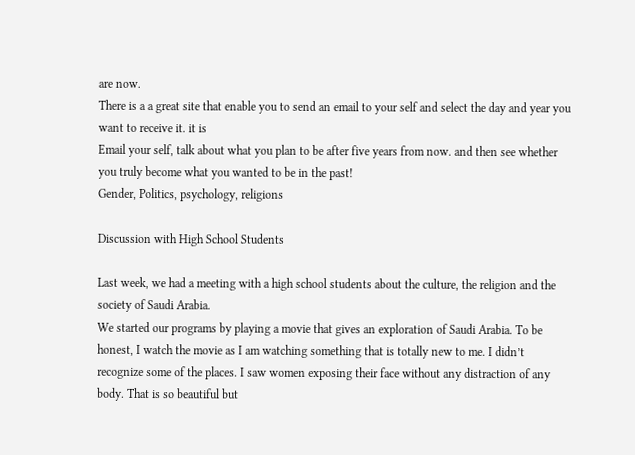are now.
There is a a great site that enable you to send an email to your self and select the day and year you want to receive it. it is
Email your self, talk about what you plan to be after five years from now. and then see whether you truly become what you wanted to be in the past!
Gender, Politics, psychology, religions

Discussion with High School Students

Last week, we had a meeting with a high school students about the culture, the religion and the society of Saudi Arabia.
We started our programs by playing a movie that gives an exploration of Saudi Arabia. To be honest, I watch the movie as I am watching something that is totally new to me. I didn’t recognize some of the places. I saw women exposing their face without any distraction of any body. That is so beautiful but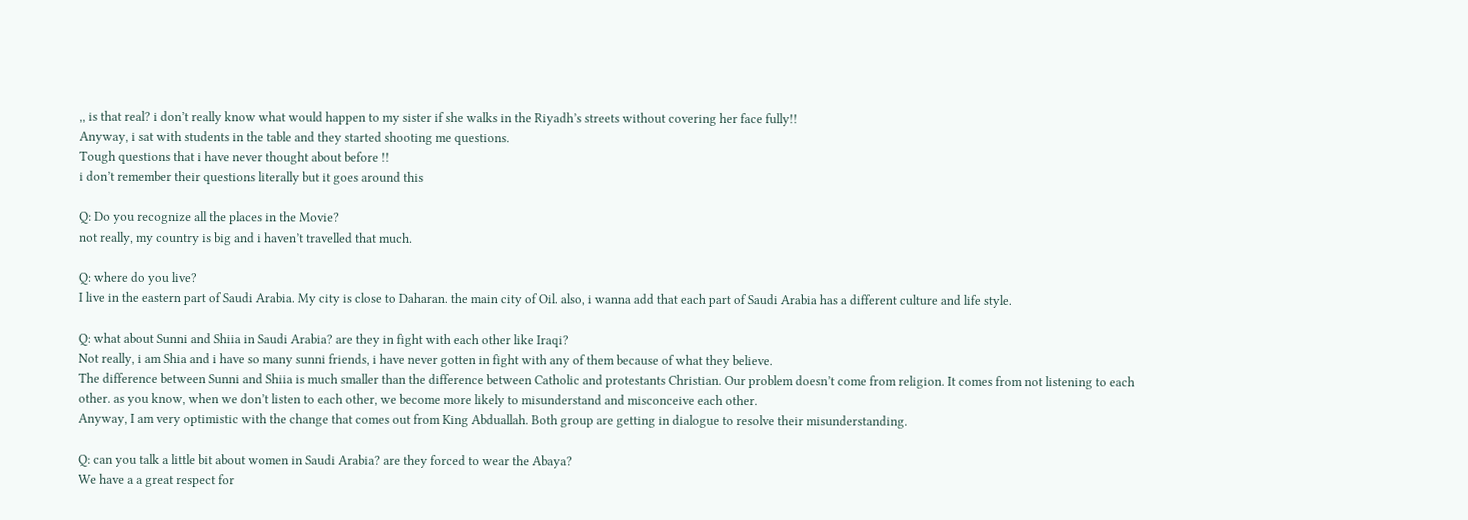,, is that real? i don’t really know what would happen to my sister if she walks in the Riyadh’s streets without covering her face fully!!
Anyway, i sat with students in the table and they started shooting me questions.
Tough questions that i have never thought about before !!
i don’t remember their questions literally but it goes around this

Q: Do you recognize all the places in the Movie?
not really, my country is big and i haven’t travelled that much.

Q: where do you live?
I live in the eastern part of Saudi Arabia. My city is close to Daharan. the main city of Oil. also, i wanna add that each part of Saudi Arabia has a different culture and life style.

Q: what about Sunni and Shiia in Saudi Arabia? are they in fight with each other like Iraqi?
Not really, i am Shia and i have so many sunni friends, i have never gotten in fight with any of them because of what they believe.
The difference between Sunni and Shiia is much smaller than the difference between Catholic and protestants Christian. Our problem doesn’t come from religion. It comes from not listening to each other. as you know, when we don’t listen to each other, we become more likely to misunderstand and misconceive each other.
Anyway, I am very optimistic with the change that comes out from King Abduallah. Both group are getting in dialogue to resolve their misunderstanding.

Q: can you talk a little bit about women in Saudi Arabia? are they forced to wear the Abaya?
We have a a great respect for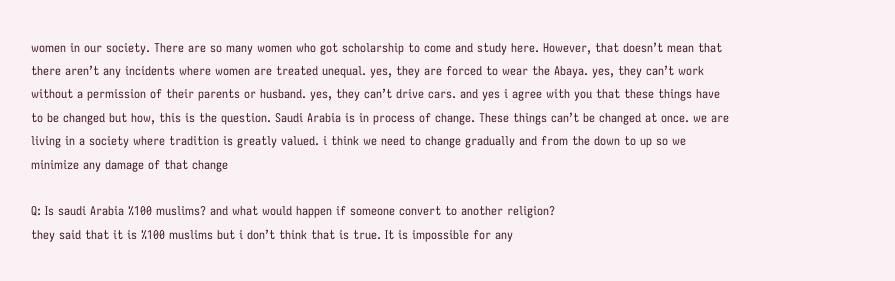women in our society. There are so many women who got scholarship to come and study here. However, that doesn’t mean that there aren’t any incidents where women are treated unequal. yes, they are forced to wear the Abaya. yes, they can’t work without a permission of their parents or husband. yes, they can’t drive cars. and yes i agree with you that these things have to be changed but how, this is the question. Saudi Arabia is in process of change. These things can’t be changed at once. we are living in a society where tradition is greatly valued. i think we need to change gradually and from the down to up so we minimize any damage of that change

Q: Is saudi Arabia %100 muslims? and what would happen if someone convert to another religion?
they said that it is %100 muslims but i don’t think that is true. It is impossible for any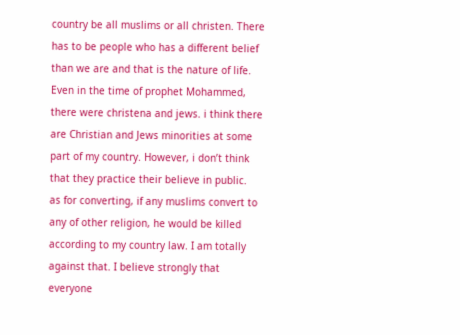country be all muslims or all christen. There has to be people who has a different belief than we are and that is the nature of life. Even in the time of prophet Mohammed, there were christena and jews. i think there are Christian and Jews minorities at some part of my country. However, i don’t think that they practice their believe in public.
as for converting, if any muslims convert to any of other religion, he would be killed according to my country law. I am totally against that. I believe strongly that everyone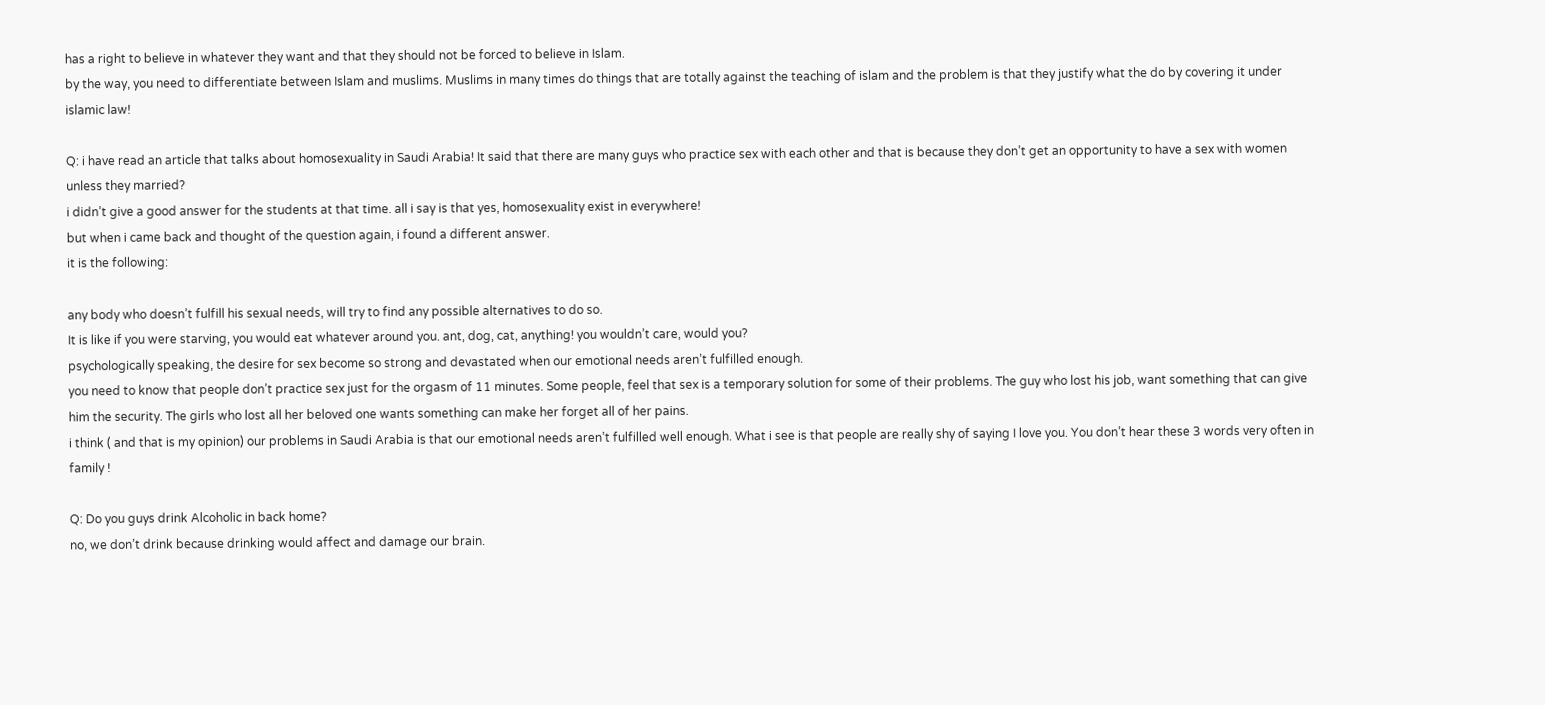has a right to believe in whatever they want and that they should not be forced to believe in Islam.
by the way, you need to differentiate between Islam and muslims. Muslims in many times do things that are totally against the teaching of islam and the problem is that they justify what the do by covering it under islamic law!

Q: i have read an article that talks about homosexuality in Saudi Arabia! It said that there are many guys who practice sex with each other and that is because they don’t get an opportunity to have a sex with women unless they married?
i didn’t give a good answer for the students at that time. all i say is that yes, homosexuality exist in everywhere!
but when i came back and thought of the question again, i found a different answer.
it is the following:

any body who doesn’t fulfill his sexual needs, will try to find any possible alternatives to do so.
It is like if you were starving, you would eat whatever around you. ant, dog, cat, anything! you wouldn’t care, would you?
psychologically speaking, the desire for sex become so strong and devastated when our emotional needs aren’t fulfilled enough.
you need to know that people don’t practice sex just for the orgasm of 11 minutes. Some people, feel that sex is a temporary solution for some of their problems. The guy who lost his job, want something that can give him the security. The girls who lost all her beloved one wants something can make her forget all of her pains.
i think ( and that is my opinion) our problems in Saudi Arabia is that our emotional needs aren’t fulfilled well enough. What i see is that people are really shy of saying I love you. You don’t hear these 3 words very often in family !

Q: Do you guys drink Alcoholic in back home?
no, we don’t drink because drinking would affect and damage our brain.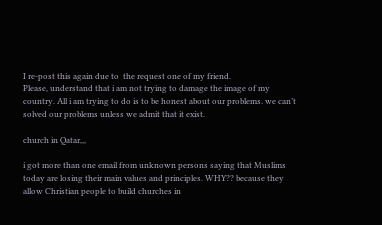I re-post this again due to  the request one of my friend.
Please, understand that i am not trying to damage the image of my country. All i am trying to do is to be honest about our problems. we can’t solved our problems unless we admit that it exist.

church in Qatar,,,

i got more than one email from unknown persons saying that Muslims today are losing their main values and principles. WHY?? because they allow Christian people to build churches in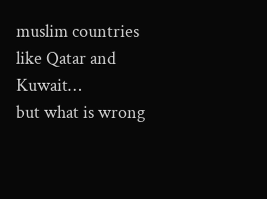muslim countries like Qatar and Kuwait…
but what is wrong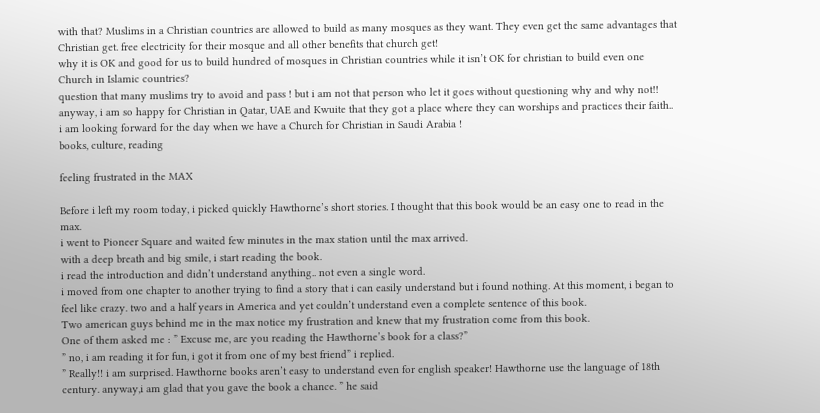with that? Muslims in a Christian countries are allowed to build as many mosques as they want. They even get the same advantages that Christian get. free electricity for their mosque and all other benefits that church get!
why it is OK and good for us to build hundred of mosques in Christian countries while it isn’t OK for christian to build even one Church in Islamic countries?
question that many muslims try to avoid and pass ! but i am not that person who let it goes without questioning why and why not!!
anyway, i am so happy for Christian in Qatar, UAE and Kwuite that they got a place where they can worships and practices their faith..
i am looking forward for the day when we have a Church for Christian in Saudi Arabia !
books, culture, reading

feeling frustrated in the MAX

Before i left my room today, i picked quickly Hawthorne’s short stories. I thought that this book would be an easy one to read in the max.
i went to Pioneer Square and waited few minutes in the max station until the max arrived.
with a deep breath and big smile, i start reading the book.
i read the introduction and didn’t understand anything.. not even a single word.
i moved from one chapter to another trying to find a story that i can easily understand but i found nothing. At this moment, i began to feel like crazy. two and a half years in America and yet couldn’t understand even a complete sentence of this book.
Two american guys behind me in the max notice my frustration and knew that my frustration come from this book.
One of them asked me : ” Excuse me, are you reading the Hawthorne’s book for a class?”
” no, i am reading it for fun, i got it from one of my best friend” i replied.
” Really!! i am surprised. Hawthorne books aren’t easy to understand even for english speaker! Hawthorne use the language of 18th century. anyway,i am glad that you gave the book a chance. ” he said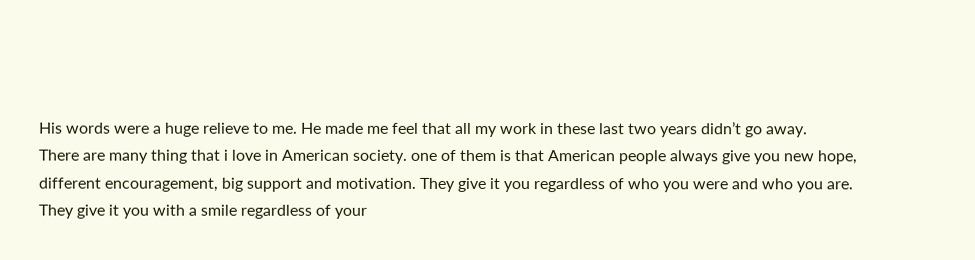His words were a huge relieve to me. He made me feel that all my work in these last two years didn’t go away.
There are many thing that i love in American society. one of them is that American people always give you new hope, different encouragement, big support and motivation. They give it you regardless of who you were and who you are. They give it you with a smile regardless of your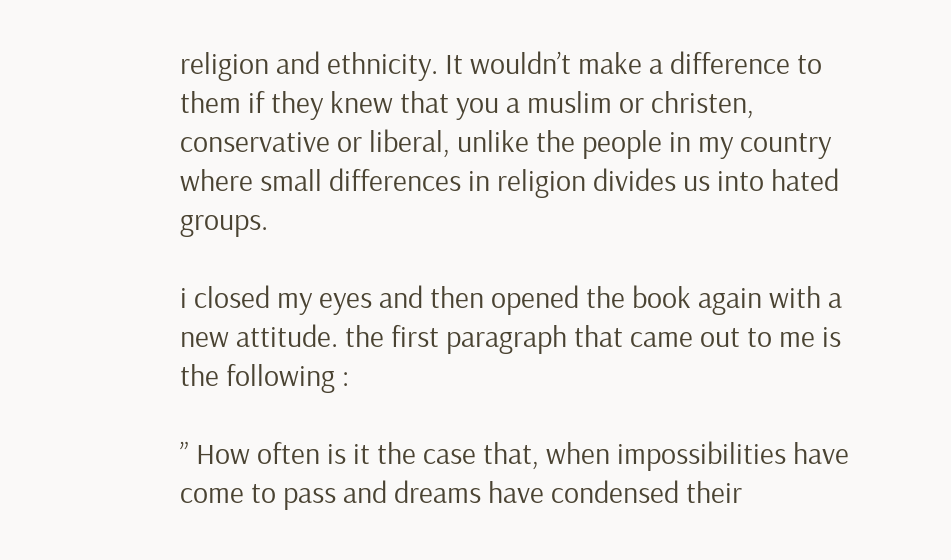religion and ethnicity. It wouldn’t make a difference to them if they knew that you a muslim or christen, conservative or liberal, unlike the people in my country where small differences in religion divides us into hated groups.

i closed my eyes and then opened the book again with a new attitude. the first paragraph that came out to me is the following :

” How often is it the case that, when impossibilities have come to pass and dreams have condensed their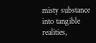misty substance into tangible realities,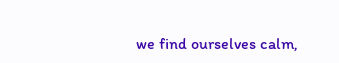we find ourselves calm,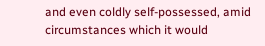and even coldly self-possessed, amid circumstances which it would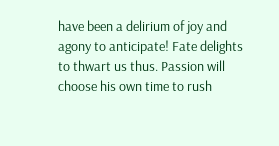have been a delirium of joy and agony to anticipate! Fate delights to thwart us thus. Passion will choose his own time to rush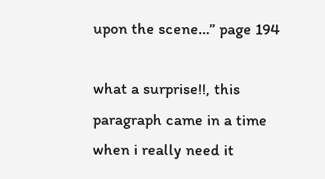upon the scene…” page 194

what a surprise!!, this paragraph came in a time when i really need it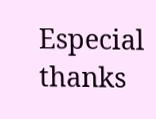Especial thanks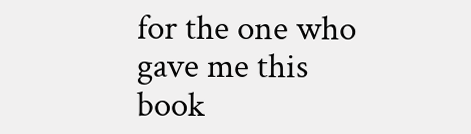for the one who gave me this book